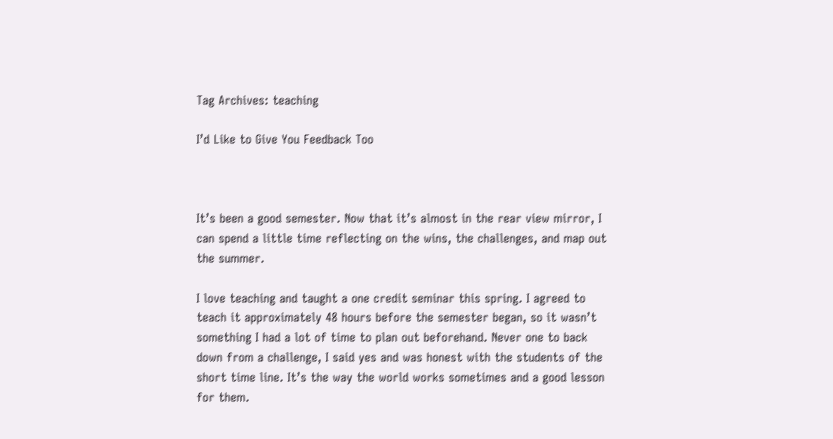Tag Archives: teaching

I’d Like to Give You Feedback Too



It’s been a good semester. Now that it’s almost in the rear view mirror, I can spend a little time reflecting on the wins, the challenges, and map out the summer.

I love teaching and taught a one credit seminar this spring. I agreed to teach it approximately 48 hours before the semester began, so it wasn’t something I had a lot of time to plan out beforehand. Never one to back down from a challenge, I said yes and was honest with the students of the short time line. It’s the way the world works sometimes and a good lesson for them.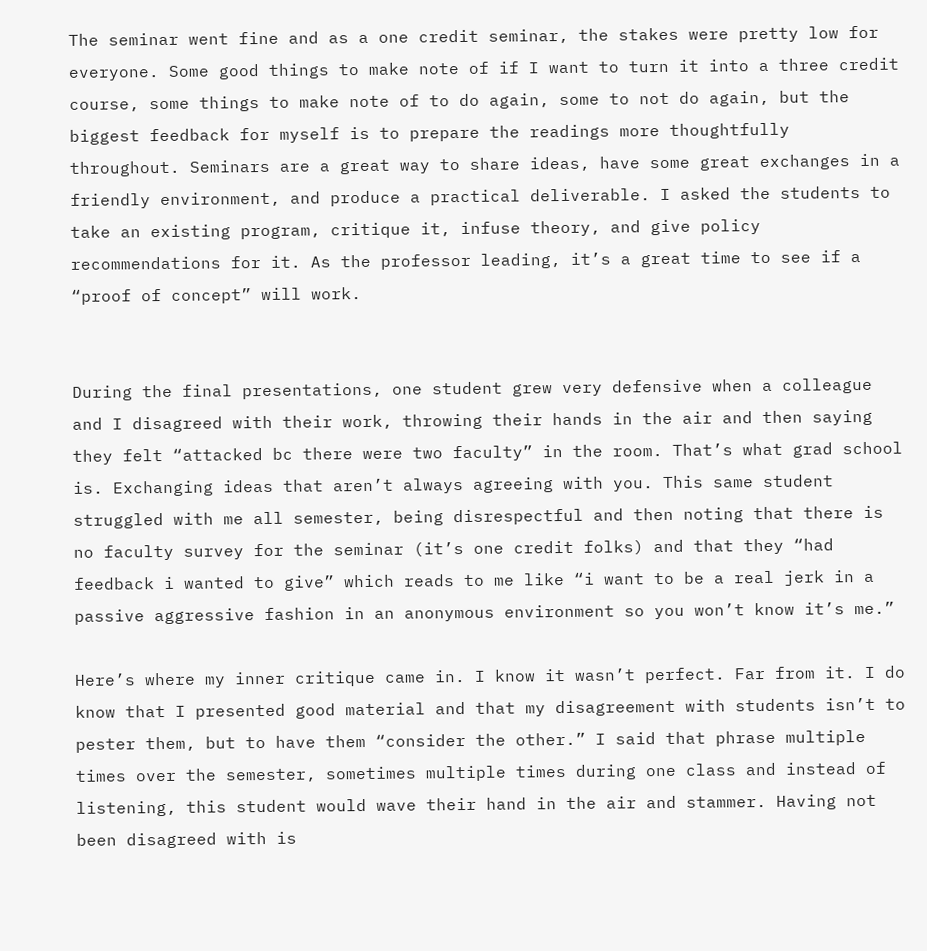The seminar went fine and as a one credit seminar, the stakes were pretty low for everyone. Some good things to make note of if I want to turn it into a three credit course, some things to make note of to do again, some to not do again, but the biggest feedback for myself is to prepare the readings more thoughtfully throughout. Seminars are a great way to share ideas, have some great exchanges in a friendly environment, and produce a practical deliverable. I asked the students to take an existing program, critique it, infuse theory, and give policy recommendations for it. As the professor leading, it’s a great time to see if a “proof of concept” will work.


During the final presentations, one student grew very defensive when a colleague and I disagreed with their work, throwing their hands in the air and then saying they felt “attacked bc there were two faculty” in the room. That’s what grad school is. Exchanging ideas that aren’t always agreeing with you. This same student struggled with me all semester, being disrespectful and then noting that there is no faculty survey for the seminar (it’s one credit folks) and that they “had feedback i wanted to give” which reads to me like “i want to be a real jerk in a passive aggressive fashion in an anonymous environment so you won’t know it’s me.”

Here’s where my inner critique came in. I know it wasn’t perfect. Far from it. I do know that I presented good material and that my disagreement with students isn’t to pester them, but to have them “consider the other.” I said that phrase multiple times over the semester, sometimes multiple times during one class and instead of listening, this student would wave their hand in the air and stammer. Having not been disagreed with is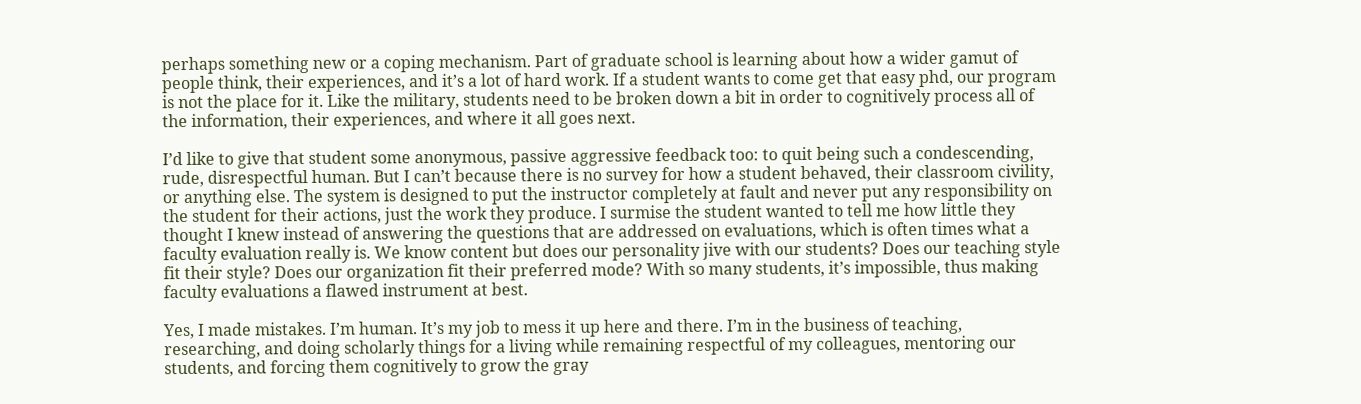perhaps something new or a coping mechanism. Part of graduate school is learning about how a wider gamut of people think, their experiences, and it’s a lot of hard work. If a student wants to come get that easy phd, our program is not the place for it. Like the military, students need to be broken down a bit in order to cognitively process all of the information, their experiences, and where it all goes next.

I’d like to give that student some anonymous, passive aggressive feedback too: to quit being such a condescending, rude, disrespectful human. But I can’t because there is no survey for how a student behaved, their classroom civility, or anything else. The system is designed to put the instructor completely at fault and never put any responsibility on the student for their actions, just the work they produce. I surmise the student wanted to tell me how little they thought I knew instead of answering the questions that are addressed on evaluations, which is often times what a faculty evaluation really is. We know content but does our personality jive with our students? Does our teaching style fit their style? Does our organization fit their preferred mode? With so many students, it’s impossible, thus making faculty evaluations a flawed instrument at best.

Yes, I made mistakes. I’m human. It’s my job to mess it up here and there. I’m in the business of teaching, researching, and doing scholarly things for a living while remaining respectful of my colleagues, mentoring our students, and forcing them cognitively to grow the gray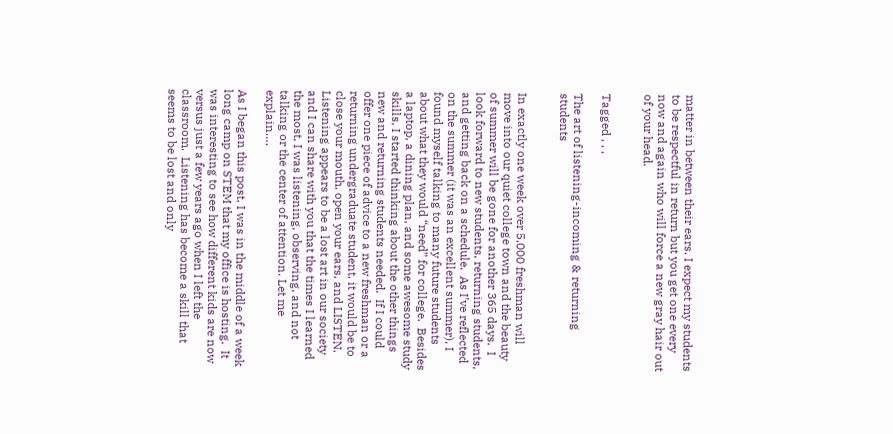matter in between their ears. I expect my students to be respectful in return but you get one every now and again who will force a new gray hair out of your head.


Tagged , , ,

The art of listening-incoming & returning students


In exactly one week over 5,000 freshman will move into our quiet college town and the beauty of summer will be gone for another 365 days.  I look forward to new students, returning students, and getting back on a schedule.  As I’ve reflected on the summer (it was an excellent summer), I found myself talking to many future students about what they would “need” for college.  Besides a laptop, a dining plan, and some awesome study skills, I started thinking about the other things new and returning students needed.  If I could offer one piece of advice to a new freshman or a returning undergraduate student, it would be to close your mouth, open your ears, and LISTEN.  Listening appears to be a lost art in our society and I can share with you that the times I learned the most, I was listening, observing, and not talking or the center of attention. Let me explain….

As I began this post, I was in the middle of a week long camp on STEM that my office is hosting.  It was interesting to see how different kids are now versus just a few years ago when I left the classroom.  Listening has become a skill that seems to be lost and only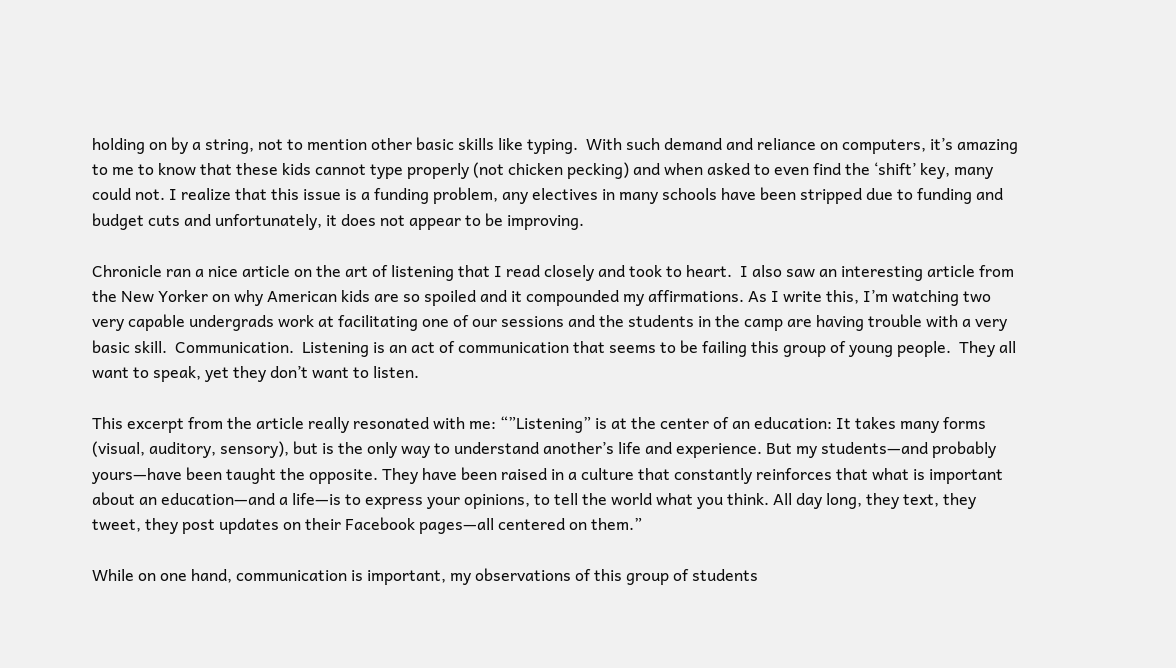holding on by a string, not to mention other basic skills like typing.  With such demand and reliance on computers, it’s amazing to me to know that these kids cannot type properly (not chicken pecking) and when asked to even find the ‘shift’ key, many could not. I realize that this issue is a funding problem, any electives in many schools have been stripped due to funding and budget cuts and unfortunately, it does not appear to be improving.

Chronicle ran a nice article on the art of listening that I read closely and took to heart.  I also saw an interesting article from the New Yorker on why American kids are so spoiled and it compounded my affirmations. As I write this, I’m watching two very capable undergrads work at facilitating one of our sessions and the students in the camp are having trouble with a very basic skill.  Communication.  Listening is an act of communication that seems to be failing this group of young people.  They all want to speak, yet they don’t want to listen.

This excerpt from the article really resonated with me: “”Listening” is at the center of an education: It takes many forms (visual, auditory, sensory), but is the only way to understand another’s life and experience. But my students—and probably yours—have been taught the opposite. They have been raised in a culture that constantly reinforces that what is important about an education—and a life—is to express your opinions, to tell the world what you think. All day long, they text, they tweet, they post updates on their Facebook pages—all centered on them.”

While on one hand, communication is important, my observations of this group of students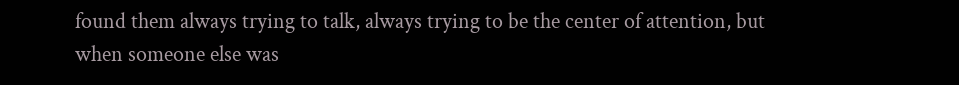found them always trying to talk, always trying to be the center of attention, but when someone else was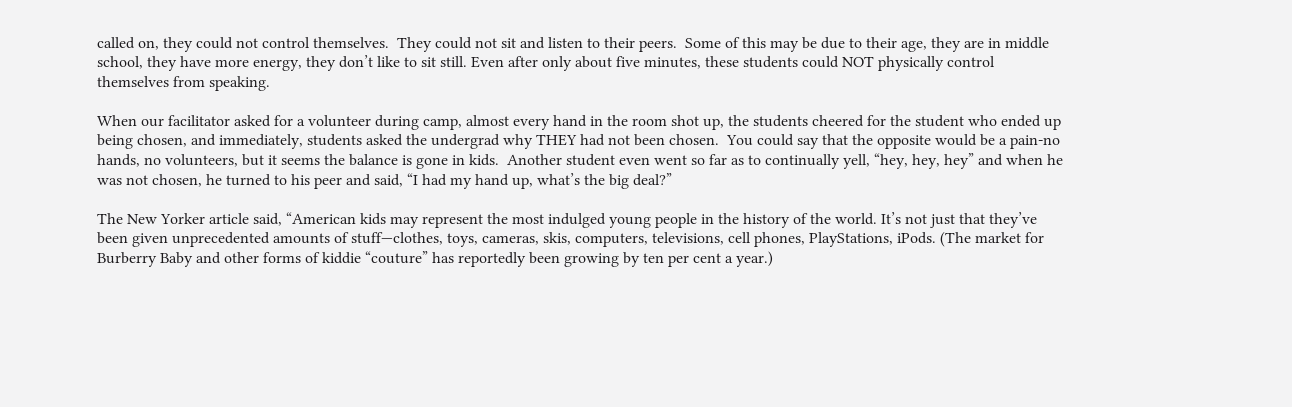called on, they could not control themselves.  They could not sit and listen to their peers.  Some of this may be due to their age, they are in middle school, they have more energy, they don’t like to sit still. Even after only about five minutes, these students could NOT physically control themselves from speaking.

When our facilitator asked for a volunteer during camp, almost every hand in the room shot up, the students cheered for the student who ended up being chosen, and immediately, students asked the undergrad why THEY had not been chosen.  You could say that the opposite would be a pain-no hands, no volunteers, but it seems the balance is gone in kids.  Another student even went so far as to continually yell, “hey, hey, hey” and when he was not chosen, he turned to his peer and said, “I had my hand up, what’s the big deal?”

The New Yorker article said, “American kids may represent the most indulged young people in the history of the world. It’s not just that they’ve been given unprecedented amounts of stuff—clothes, toys, cameras, skis, computers, televisions, cell phones, PlayStations, iPods. (The market for Burberry Baby and other forms of kiddie “couture” has reportedly been growing by ten per cent a year.)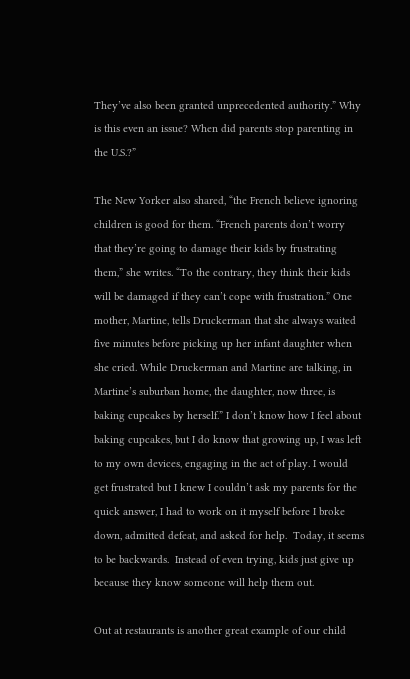They’ve also been granted unprecedented authority.” Why is this even an issue? When did parents stop parenting in the U.S.?”

The New Yorker also shared, “the French believe ignoring children is good for them. “French parents don’t worry that they’re going to damage their kids by frustrating them,” she writes. “To the contrary, they think their kids will be damaged if they can’t cope with frustration.” One mother, Martine, tells Druckerman that she always waited five minutes before picking up her infant daughter when she cried. While Druckerman and Martine are talking, in Martine’s suburban home, the daughter, now three, is baking cupcakes by herself.” I don’t know how I feel about baking cupcakes, but I do know that growing up, I was left to my own devices, engaging in the act of play. I would get frustrated but I knew I couldn’t ask my parents for the quick answer, I had to work on it myself before I broke down, admitted defeat, and asked for help.  Today, it seems to be backwards.  Instead of even trying, kids just give up because they know someone will help them out.

Out at restaurants is another great example of our child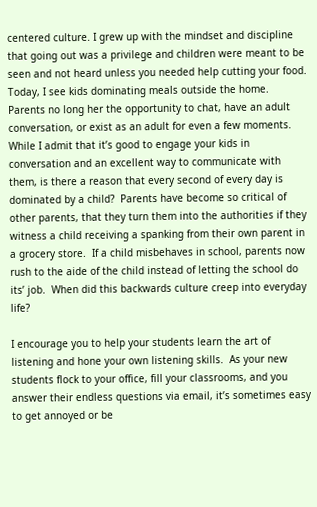centered culture. I grew up with the mindset and discipline that going out was a privilege and children were meant to be seen and not heard unless you needed help cutting your food.  Today, I see kids dominating meals outside the home.  Parents no long her the opportunity to chat, have an adult conversation, or exist as an adult for even a few moments.  While I admit that it’s good to engage your kids in conversation and an excellent way to communicate with them, is there a reason that every second of every day is dominated by a child?  Parents have become so critical of other parents, that they turn them into the authorities if they witness a child receiving a spanking from their own parent in a grocery store.  If a child misbehaves in school, parents now rush to the aide of the child instead of letting the school do its’ job.  When did this backwards culture creep into everyday life?

I encourage you to help your students learn the art of listening and hone your own listening skills.  As your new students flock to your office, fill your classrooms, and you answer their endless questions via email, it’s sometimes easy to get annoyed or be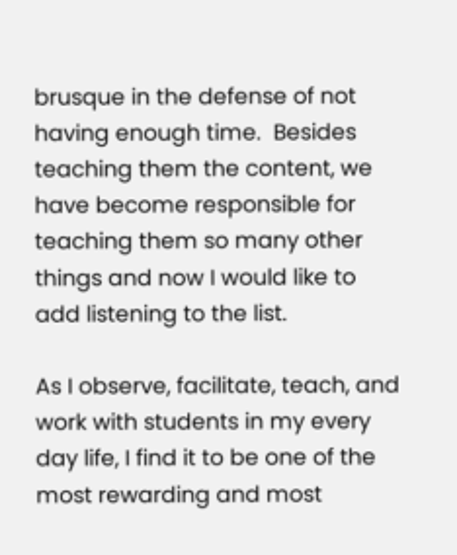brusque in the defense of not having enough time.  Besides teaching them the content, we have become responsible for teaching them so many other things and now I would like to add listening to the list.

As I observe, facilitate, teach, and work with students in my every day life, I find it to be one of the most rewarding and most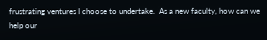frustrating ventures I choose to undertake.  As a new faculty, how can we help our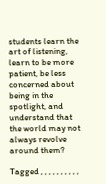students learn the art of listening, learn to be more patient, be less concerned about being in the spotlight, and understand that the world may not always revolve around them?

Tagged , , , , , , , , , ,